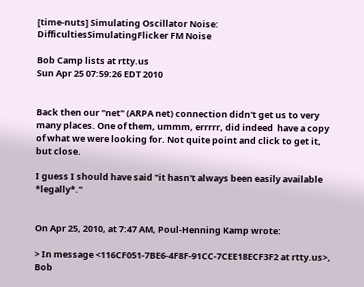[time-nuts] Simulating Oscillator Noise: DifficultiesSimulatingFlicker FM Noise

Bob Camp lists at rtty.us
Sun Apr 25 07:59:26 EDT 2010


Back then our "net" (ARPA net) connection didn't get us to very many places. One of them, ummm, errrrr, did indeed  have a copy of what we were looking for. Not quite point and click to get it, but close.

I guess I should have said "it hasn't always been easily available *legally*."


On Apr 25, 2010, at 7:47 AM, Poul-Henning Kamp wrote:

> In message <116CF051-7BE6-4F8F-91CC-7CEE18ECF3F2 at rtty.us>, Bob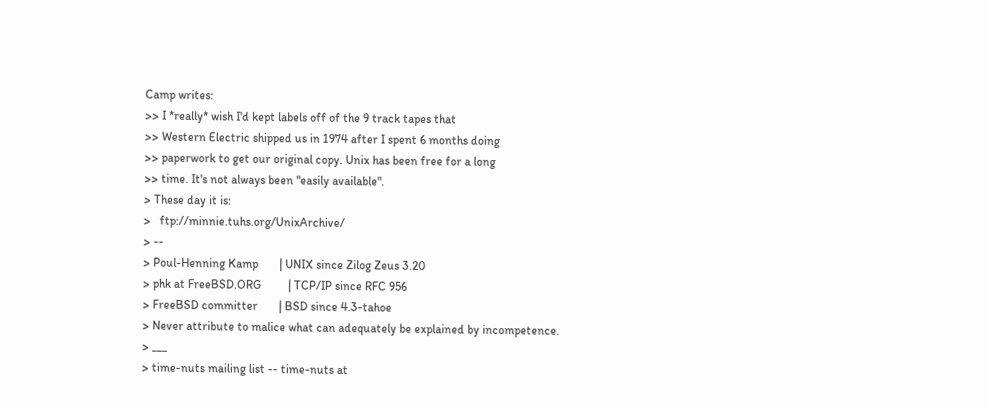Camp writes:
>> I *really* wish I'd kept labels off of the 9 track tapes that
>> Western Electric shipped us in 1974 after I spent 6 months doing
>> paperwork to get our original copy. Unix has been free for a long
>> time. It's not always been "easily available".
> These day it is:
>   ftp://minnie.tuhs.org/UnixArchive/
> --
> Poul-Henning Kamp       | UNIX since Zilog Zeus 3.20
> phk at FreeBSD.ORG         | TCP/IP since RFC 956
> FreeBSD committer       | BSD since 4.3-tahoe
> Never attribute to malice what can adequately be explained by incompetence.
> ___
> time-nuts mailing list -- time-nuts at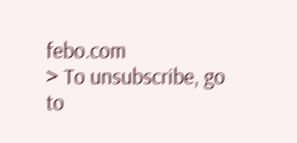febo.com
> To unsubscribe, go to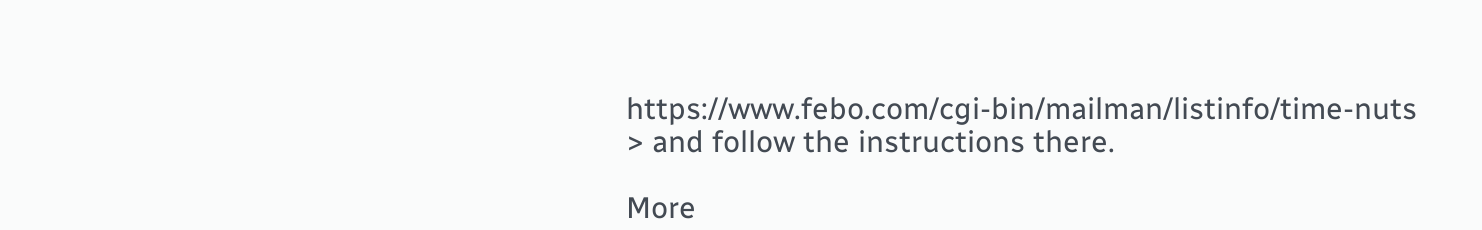https://www.febo.com/cgi-bin/mailman/listinfo/time-nuts
> and follow the instructions there.

More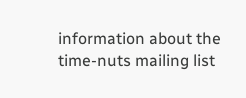information about the time-nuts mailing list